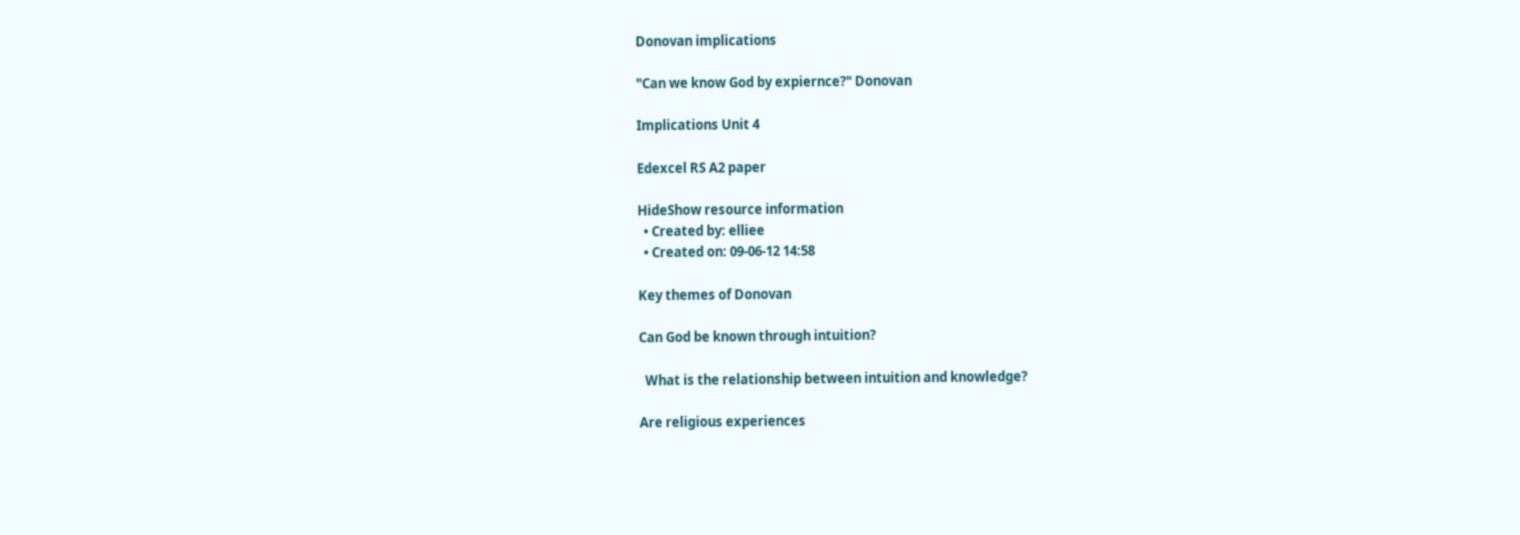Donovan implications

"Can we know God by expiernce?" Donovan

Implications Unit 4

Edexcel RS A2 paper

HideShow resource information
  • Created by: elliee
  • Created on: 09-06-12 14:58

Key themes of Donovan

Can God be known through intuition?

  What is the relationship between intuition and knowledge?

Are religious experiences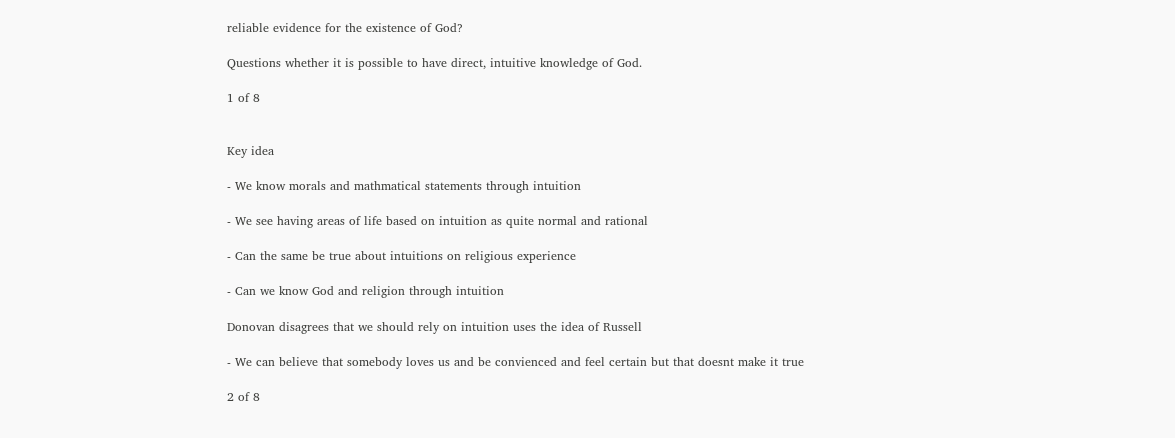reliable evidence for the existence of God?

Questions whether it is possible to have direct, intuitive knowledge of God.

1 of 8


Key idea

- We know morals and mathmatical statements through intuition

- We see having areas of life based on intuition as quite normal and rational

- Can the same be true about intuitions on religious experience

- Can we know God and religion through intuition

Donovan disagrees that we should rely on intuition uses the idea of Russell

- We can believe that somebody loves us and be convienced and feel certain but that doesnt make it true

2 of 8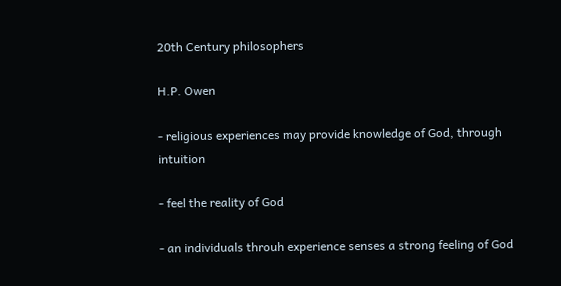20th Century philosophers

H.P. Owen

- religious experiences may provide knowledge of God, through intuition

- feel the reality of God

- an individuals throuh experience senses a strong feeling of God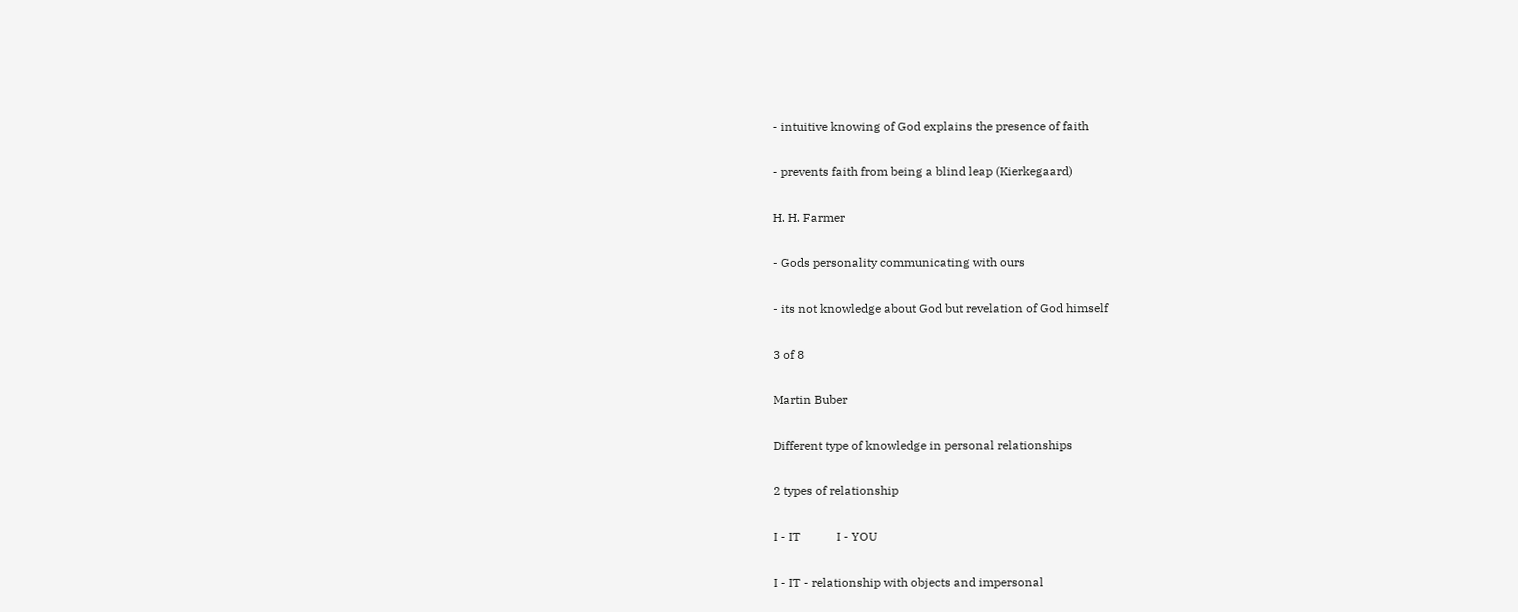- intuitive knowing of God explains the presence of faith

- prevents faith from being a blind leap (Kierkegaard)

H. H. Farmer

- Gods personality communicating with ours

- its not knowledge about God but revelation of God himself

3 of 8

Martin Buber

Different type of knowledge in personal relationships

2 types of relationship

I - IT            I - YOU

I - IT - relationship with objects and impersonal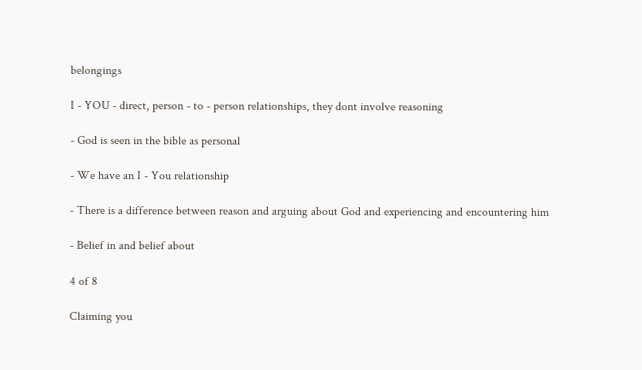belongings

I - YOU - direct, person - to - person relationships, they dont involve reasoning

- God is seen in the bible as personal

- We have an I - You relationship

- There is a difference between reason and arguing about God and experiencing and encountering him

- Belief in and belief about

4 of 8

Claiming you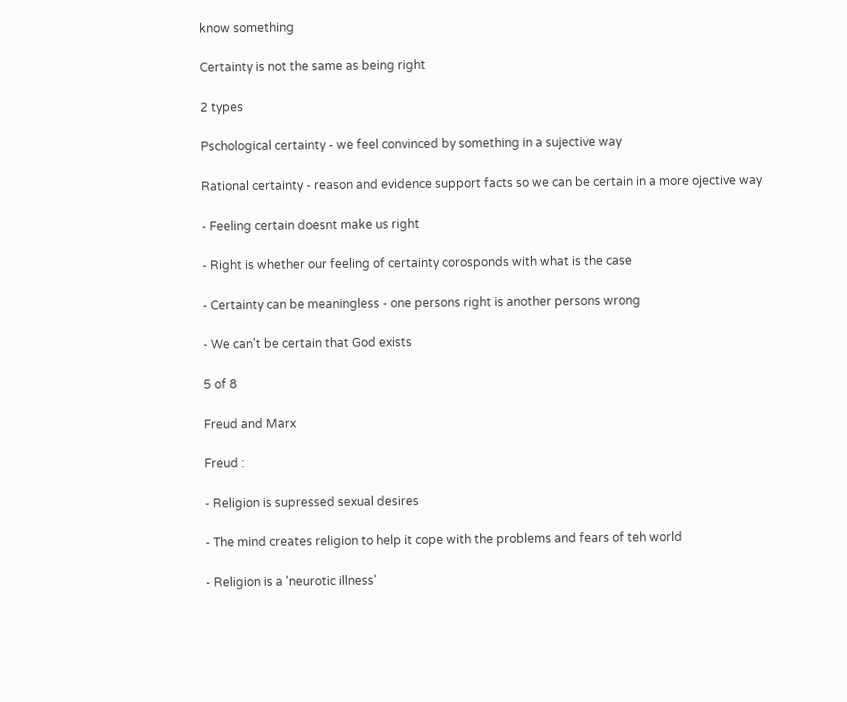know something

Certainty is not the same as being right

2 types

Pschological certainty - we feel convinced by something in a sujective way

Rational certainty - reason and evidence support facts so we can be certain in a more ojective way

- Feeling certain doesnt make us right

- Right is whether our feeling of certainty corosponds with what is the case

- Certainty can be meaningless - one persons right is another persons wrong

- We can't be certain that God exists

5 of 8

Freud and Marx

Freud :

- Religion is supressed sexual desires

- The mind creates religion to help it cope with the problems and fears of teh world

- Religion is a 'neurotic illness'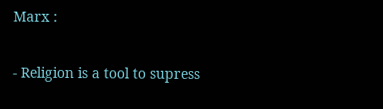Marx :

- Religion is a tool to supress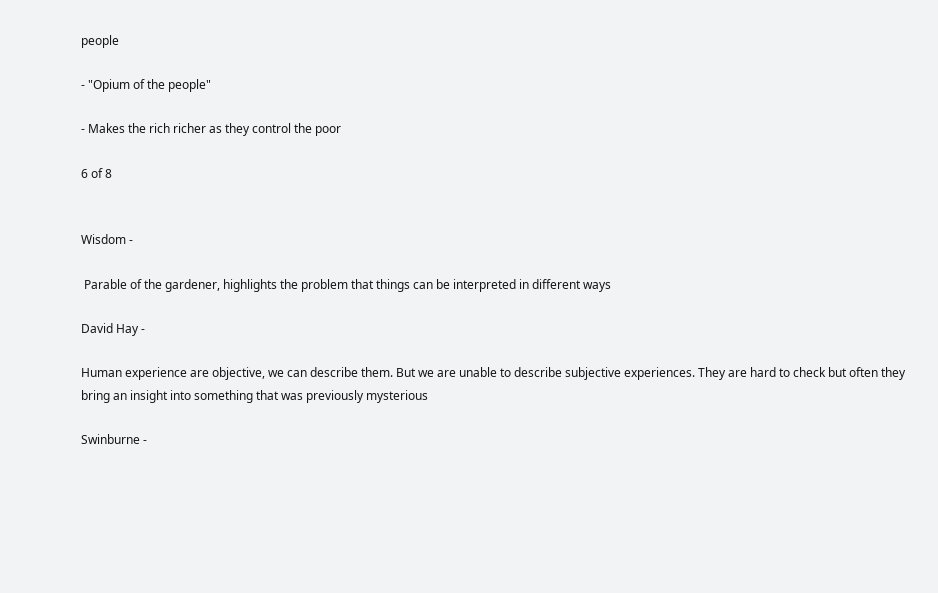people

- "Opium of the people"

- Makes the rich richer as they control the poor

6 of 8


Wisdom -

 Parable of the gardener, highlights the problem that things can be interpreted in different ways

David Hay -

Human experience are objective, we can describe them. But we are unable to describe subjective experiences. They are hard to check but often they bring an insight into something that was previously mysterious

Swinburne -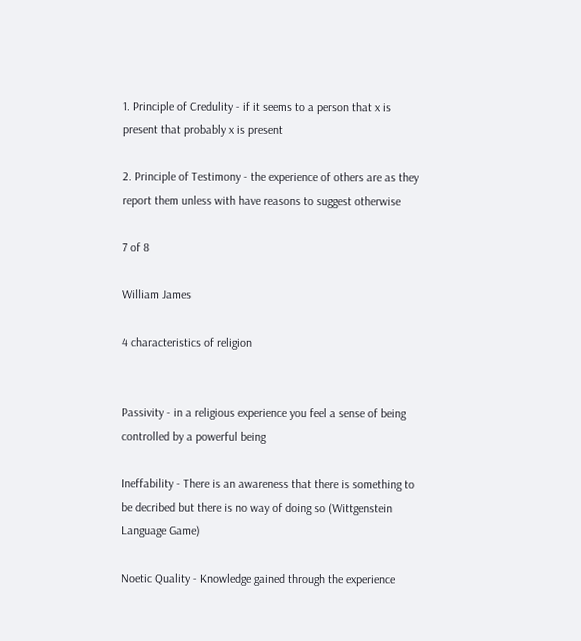1. Principle of Credulity - if it seems to a person that x is present that probably x is present

2. Principle of Testimony - the experience of others are as they report them unless with have reasons to suggest otherwise

7 of 8

William James

4 characteristics of religion


Passivity - in a religious experience you feel a sense of being controlled by a powerful being

Ineffability - There is an awareness that there is something to be decribed but there is no way of doing so (Wittgenstein Language Game)

Noetic Quality - Knowledge gained through the experience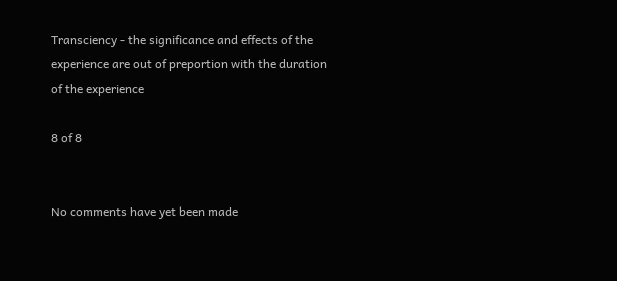Transciency - the significance and effects of the experience are out of preportion with the duration of the experience

8 of 8


No comments have yet been made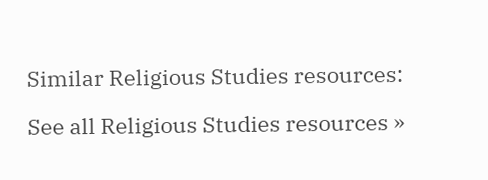Similar Religious Studies resources:

See all Religious Studies resources »